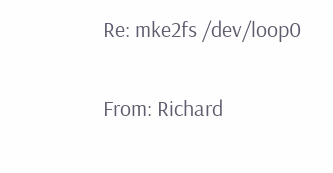Re: mke2fs /dev/loop0

From: Richard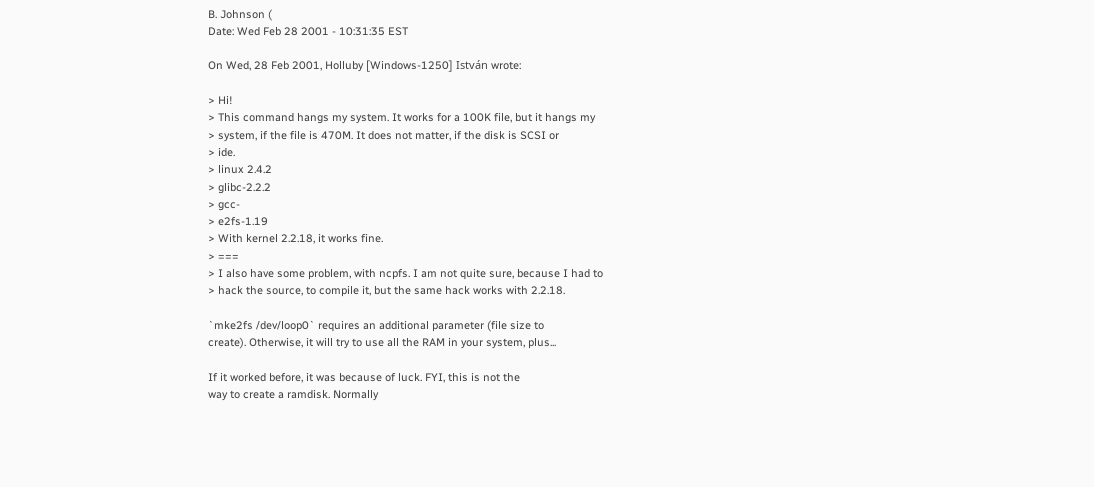B. Johnson (
Date: Wed Feb 28 2001 - 10:31:35 EST

On Wed, 28 Feb 2001, Holluby [Windows-1250] István wrote:

> Hi!
> This command hangs my system. It works for a 100K file, but it hangs my
> system, if the file is 470M. It does not matter, if the disk is SCSI or
> ide.
> linux 2.4.2
> glibc-2.2.2
> gcc-
> e2fs-1.19
> With kernel 2.2.18, it works fine.
> ===
> I also have some problem, with ncpfs. I am not quite sure, because I had to
> hack the source, to compile it, but the same hack works with 2.2.18.

`mke2fs /dev/loop0` requires an additional parameter (file size to
create). Otherwise, it will try to use all the RAM in your system, plus...

If it worked before, it was because of luck. FYI, this is not the
way to create a ramdisk. Normally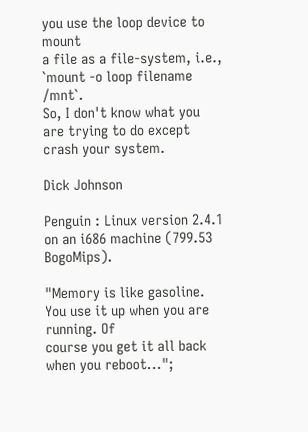you use the loop device to mount
a file as a file-system, i.e., `mount -o loop filename /mnt`.
So, I don't know what you are trying to do except crash your system.

Dick Johnson

Penguin : Linux version 2.4.1 on an i686 machine (799.53 BogoMips).

"Memory is like gasoline. You use it up when you are running. Of
course you get it all back when you reboot...";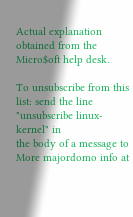Actual explanation
obtained from the Micro$oft help desk.

To unsubscribe from this list: send the line "unsubscribe linux-kernel" in
the body of a message to
More majordomo info at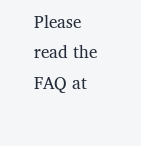Please read the FAQ at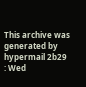This archive was generated by hypermail 2b29 : Wed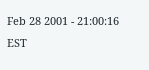Feb 28 2001 - 21:00:16 EST